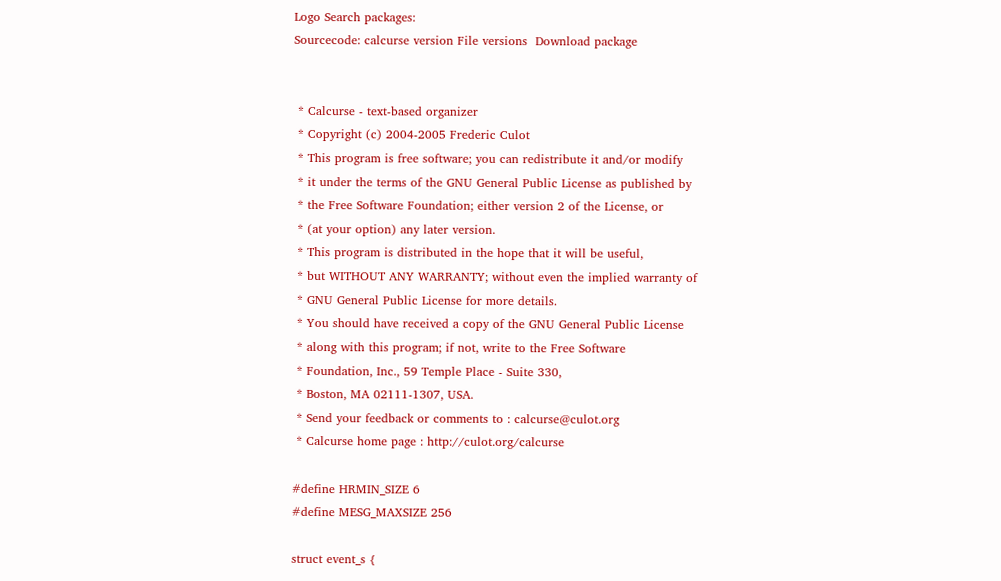Logo Search packages:
Sourcecode: calcurse version File versions  Download package


 * Calcurse - text-based organizer
 * Copyright (c) 2004-2005 Frederic Culot
 * This program is free software; you can redistribute it and/or modify
 * it under the terms of the GNU General Public License as published by
 * the Free Software Foundation; either version 2 of the License, or
 * (at your option) any later version.
 * This program is distributed in the hope that it will be useful,
 * but WITHOUT ANY WARRANTY; without even the implied warranty of
 * GNU General Public License for more details.
 * You should have received a copy of the GNU General Public License
 * along with this program; if not, write to the Free Software
 * Foundation, Inc., 59 Temple Place - Suite 330,
 * Boston, MA 02111-1307, USA.
 * Send your feedback or comments to : calcurse@culot.org
 * Calcurse home page : http://culot.org/calcurse

#define HRMIN_SIZE 6
#define MESG_MAXSIZE 256

struct event_s {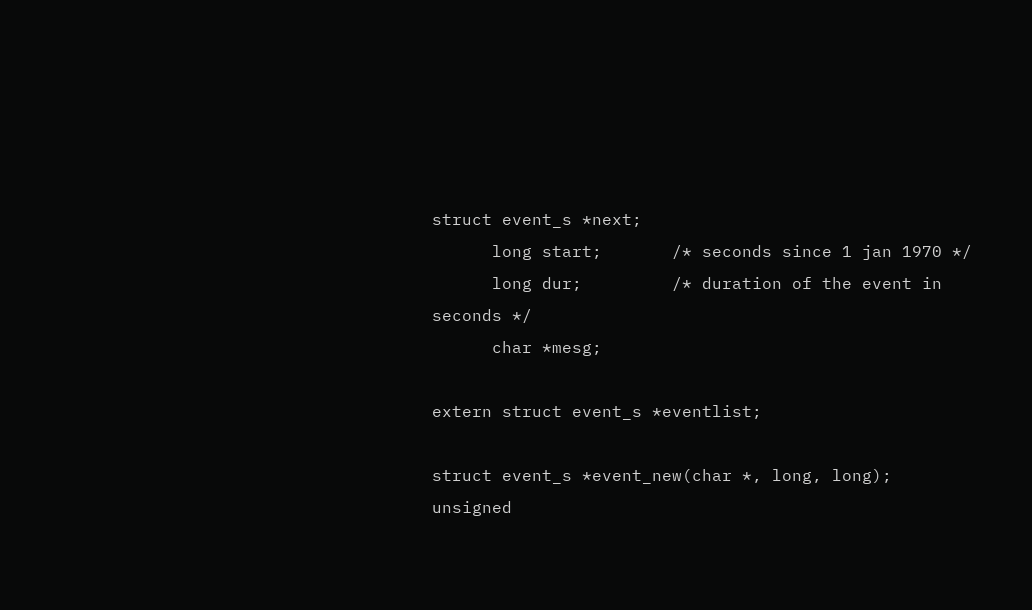struct event_s *next;
      long start;       /* seconds since 1 jan 1970 */
      long dur;         /* duration of the event in seconds */
      char *mesg;

extern struct event_s *eventlist;

struct event_s *event_new(char *, long, long);
unsigned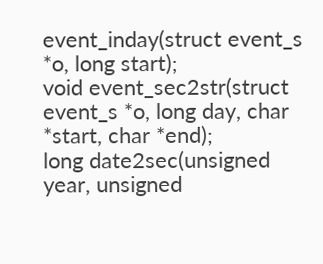event_inday(struct event_s *o, long start);
void event_sec2str(struct event_s *o, long day, char *start, char *end);
long date2sec(unsigned year, unsigned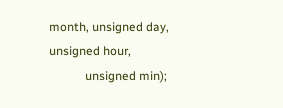month, unsigned day, unsigned hour,
            unsigned min);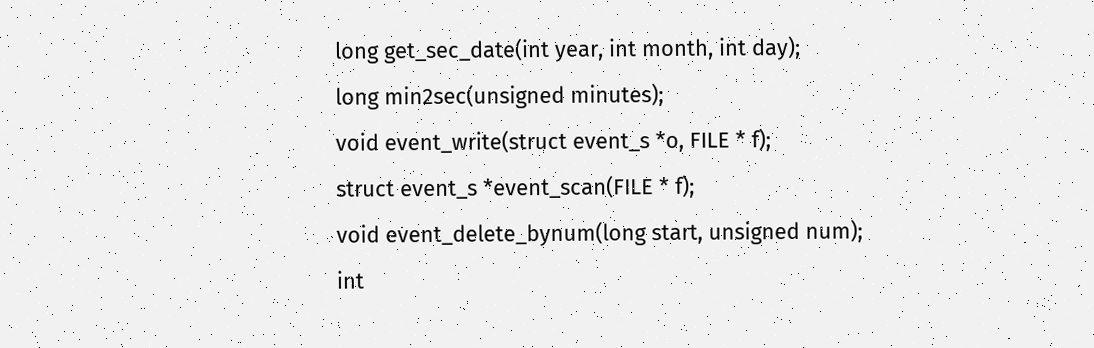long get_sec_date(int year, int month, int day);
long min2sec(unsigned minutes);
void event_write(struct event_s *o, FILE * f);
struct event_s *event_scan(FILE * f);
void event_delete_bynum(long start, unsigned num);
int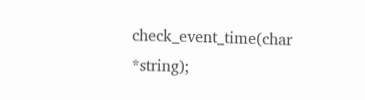check_event_time(char *string);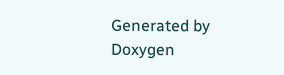Generated by  Doxygen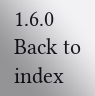1.6.0   Back to index